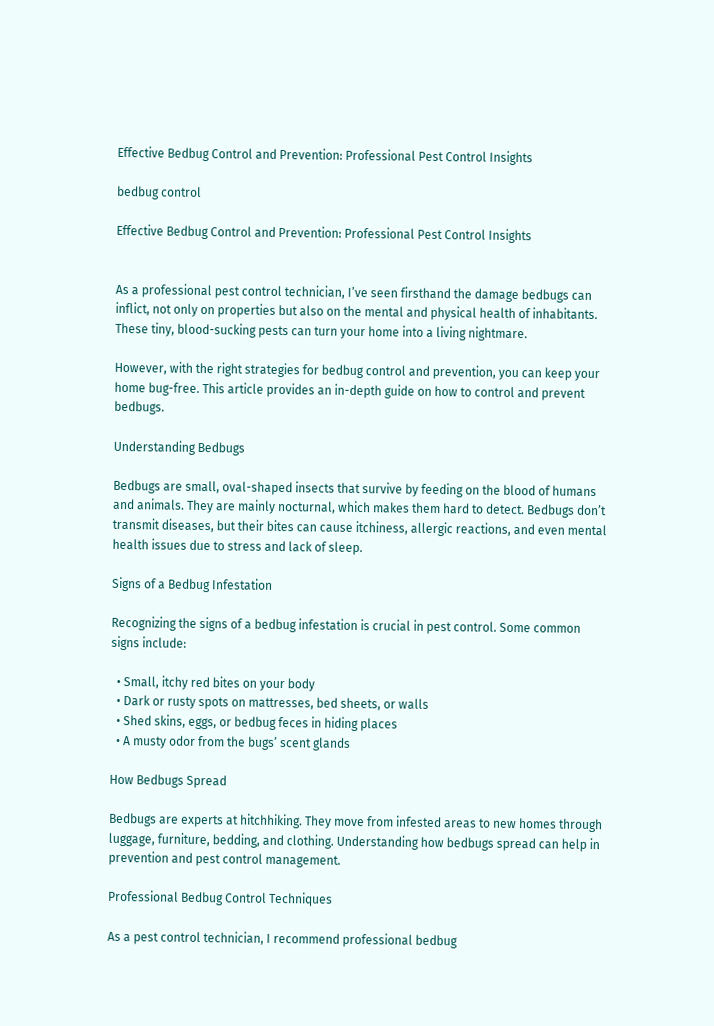Effective Bedbug Control and Prevention: Professional Pest Control Insights

bedbug control

Effective Bedbug Control and Prevention: Professional Pest Control Insights


As a professional pest control technician, I’ve seen firsthand the damage bedbugs can inflict, not only on properties but also on the mental and physical health of inhabitants. These tiny, blood-sucking pests can turn your home into a living nightmare.

However, with the right strategies for bedbug control and prevention, you can keep your home bug-free. This article provides an in-depth guide on how to control and prevent bedbugs.

Understanding Bedbugs

Bedbugs are small, oval-shaped insects that survive by feeding on the blood of humans and animals. They are mainly nocturnal, which makes them hard to detect. Bedbugs don’t transmit diseases, but their bites can cause itchiness, allergic reactions, and even mental health issues due to stress and lack of sleep.

Signs of a Bedbug Infestation

Recognizing the signs of a bedbug infestation is crucial in pest control. Some common signs include:

  • Small, itchy red bites on your body
  • Dark or rusty spots on mattresses, bed sheets, or walls
  • Shed skins, eggs, or bedbug feces in hiding places
  • A musty odor from the bugs’ scent glands

How Bedbugs Spread

Bedbugs are experts at hitchhiking. They move from infested areas to new homes through luggage, furniture, bedding, and clothing. Understanding how bedbugs spread can help in prevention and pest control management.

Professional Bedbug Control Techniques

As a pest control technician, I recommend professional bedbug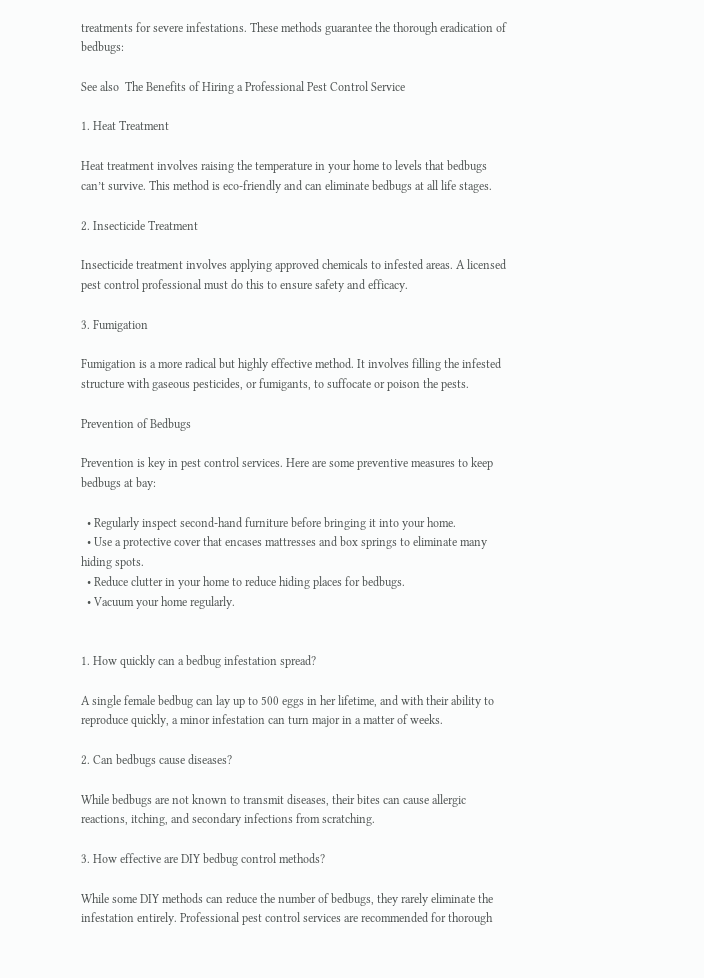treatments for severe infestations. These methods guarantee the thorough eradication of bedbugs:

See also  The Benefits of Hiring a Professional Pest Control Service

1. Heat Treatment

Heat treatment involves raising the temperature in your home to levels that bedbugs can’t survive. This method is eco-friendly and can eliminate bedbugs at all life stages.

2. Insecticide Treatment

Insecticide treatment involves applying approved chemicals to infested areas. A licensed pest control professional must do this to ensure safety and efficacy.

3. Fumigation

Fumigation is a more radical but highly effective method. It involves filling the infested structure with gaseous pesticides, or fumigants, to suffocate or poison the pests.

Prevention of Bedbugs

Prevention is key in pest control services. Here are some preventive measures to keep bedbugs at bay:

  • Regularly inspect second-hand furniture before bringing it into your home.
  • Use a protective cover that encases mattresses and box springs to eliminate many hiding spots.
  • Reduce clutter in your home to reduce hiding places for bedbugs.
  • Vacuum your home regularly.


1. How quickly can a bedbug infestation spread?

A single female bedbug can lay up to 500 eggs in her lifetime, and with their ability to reproduce quickly, a minor infestation can turn major in a matter of weeks.

2. Can bedbugs cause diseases?

While bedbugs are not known to transmit diseases, their bites can cause allergic reactions, itching, and secondary infections from scratching.

3. How effective are DIY bedbug control methods?

While some DIY methods can reduce the number of bedbugs, they rarely eliminate the infestation entirely. Professional pest control services are recommended for thorough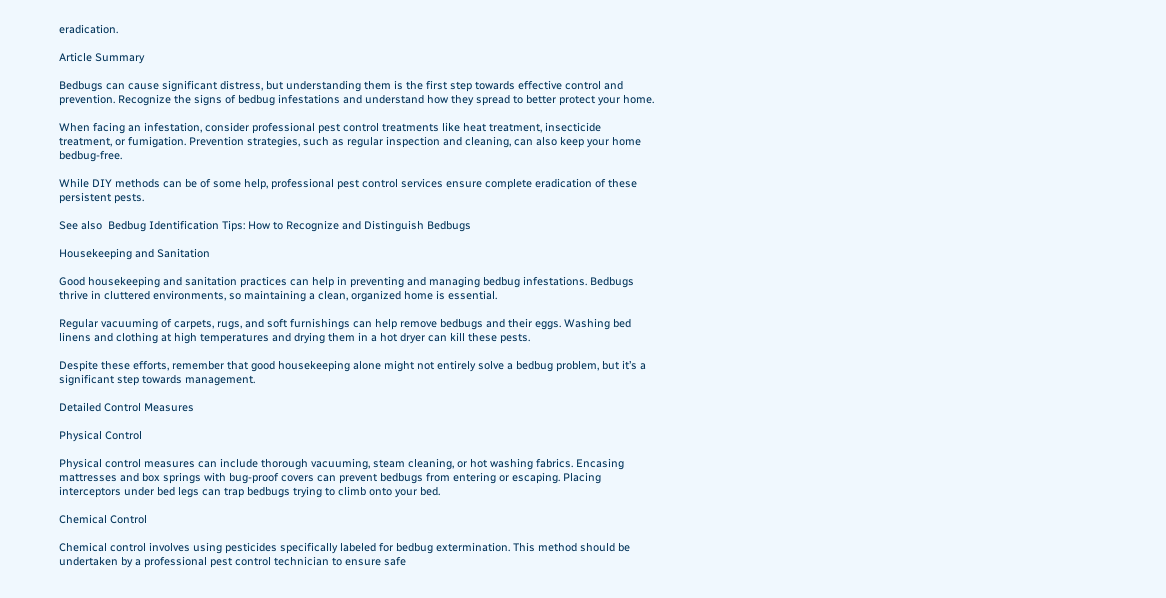eradication.

Article Summary

Bedbugs can cause significant distress, but understanding them is the first step towards effective control and prevention. Recognize the signs of bedbug infestations and understand how they spread to better protect your home.

When facing an infestation, consider professional pest control treatments like heat treatment, insecticide treatment, or fumigation. Prevention strategies, such as regular inspection and cleaning, can also keep your home bedbug-free.

While DIY methods can be of some help, professional pest control services ensure complete eradication of these persistent pests.

See also  Bedbug Identification Tips: How to Recognize and Distinguish Bedbugs

Housekeeping and Sanitation

Good housekeeping and sanitation practices can help in preventing and managing bedbug infestations. Bedbugs thrive in cluttered environments, so maintaining a clean, organized home is essential.

Regular vacuuming of carpets, rugs, and soft furnishings can help remove bedbugs and their eggs. Washing bed linens and clothing at high temperatures and drying them in a hot dryer can kill these pests.

Despite these efforts, remember that good housekeeping alone might not entirely solve a bedbug problem, but it’s a significant step towards management.

Detailed Control Measures

Physical Control

Physical control measures can include thorough vacuuming, steam cleaning, or hot washing fabrics. Encasing mattresses and box springs with bug-proof covers can prevent bedbugs from entering or escaping. Placing interceptors under bed legs can trap bedbugs trying to climb onto your bed.

Chemical Control

Chemical control involves using pesticides specifically labeled for bedbug extermination. This method should be undertaken by a professional pest control technician to ensure safe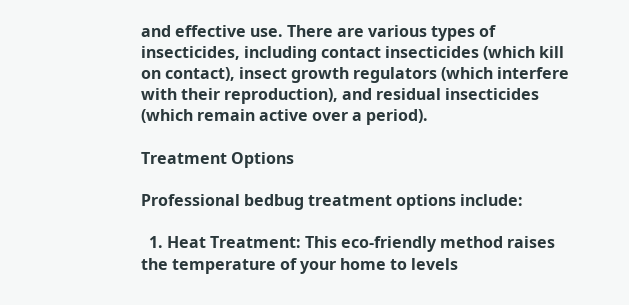and effective use. There are various types of insecticides, including contact insecticides (which kill on contact), insect growth regulators (which interfere with their reproduction), and residual insecticides (which remain active over a period).

Treatment Options

Professional bedbug treatment options include:

  1. Heat Treatment: This eco-friendly method raises the temperature of your home to levels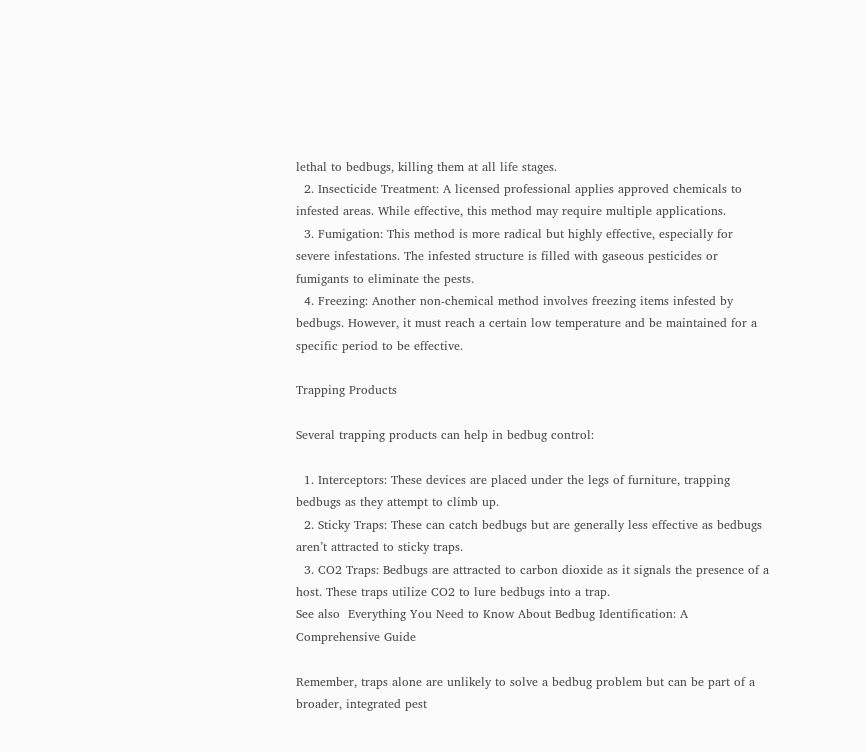lethal to bedbugs, killing them at all life stages.
  2. Insecticide Treatment: A licensed professional applies approved chemicals to infested areas. While effective, this method may require multiple applications.
  3. Fumigation: This method is more radical but highly effective, especially for severe infestations. The infested structure is filled with gaseous pesticides or fumigants to eliminate the pests.
  4. Freezing: Another non-chemical method involves freezing items infested by bedbugs. However, it must reach a certain low temperature and be maintained for a specific period to be effective.

Trapping Products

Several trapping products can help in bedbug control:

  1. Interceptors: These devices are placed under the legs of furniture, trapping bedbugs as they attempt to climb up.
  2. Sticky Traps: These can catch bedbugs but are generally less effective as bedbugs aren’t attracted to sticky traps.
  3. CO2 Traps: Bedbugs are attracted to carbon dioxide as it signals the presence of a host. These traps utilize CO2 to lure bedbugs into a trap.
See also  Everything You Need to Know About Bedbug Identification: A Comprehensive Guide

Remember, traps alone are unlikely to solve a bedbug problem but can be part of a broader, integrated pest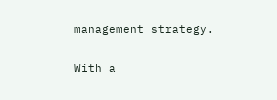management strategy.

With a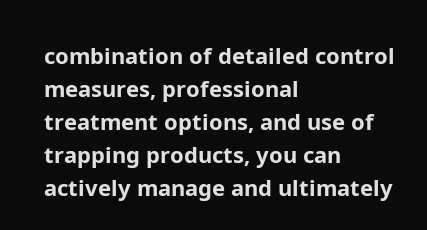combination of detailed control measures, professional treatment options, and use of trapping products, you can actively manage and ultimately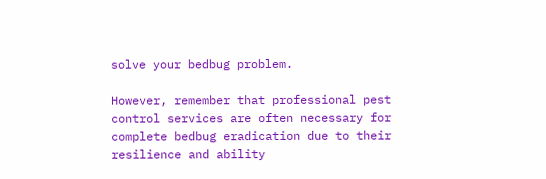solve your bedbug problem.

However, remember that professional pest control services are often necessary for complete bedbug eradication due to their resilience and ability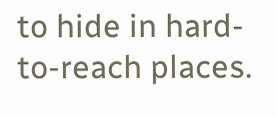to hide in hard-to-reach places.